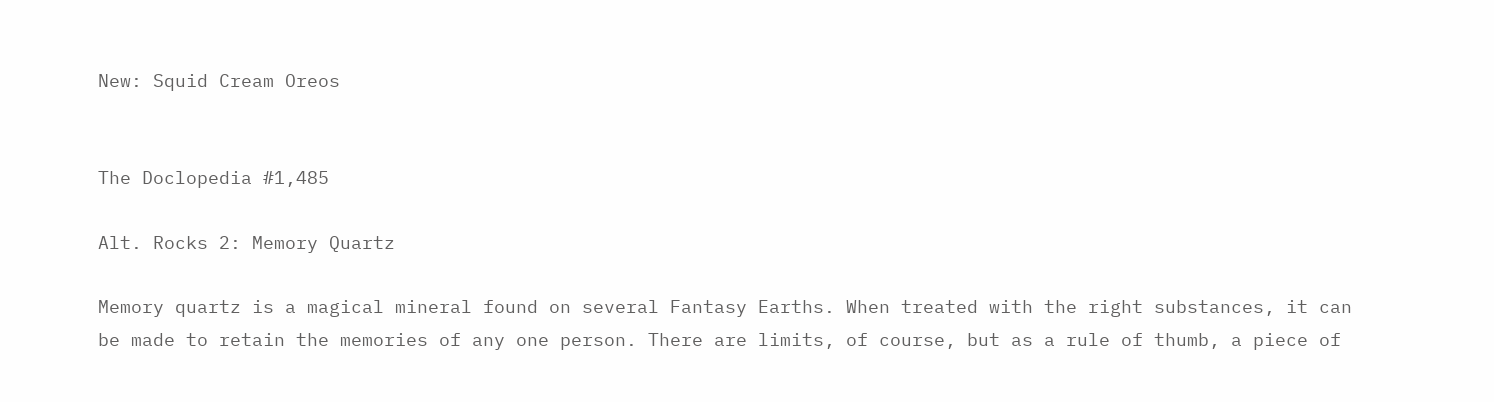New: Squid Cream Oreos


The Doclopedia #1,485

Alt. Rocks 2: Memory Quartz

Memory quartz is a magical mineral found on several Fantasy Earths. When treated with the right substances, it can be made to retain the memories of any one person. There are limits, of course, but as a rule of thumb, a piece of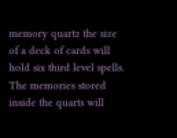memory quartz the size of a deck of cards will hold six third level spells. The memories stored inside the quarts will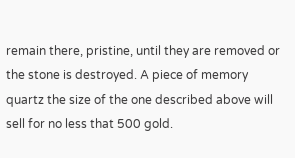remain there, pristine, until they are removed or the stone is destroyed. A piece of memory quartz the size of the one described above will sell for no less that 500 gold.